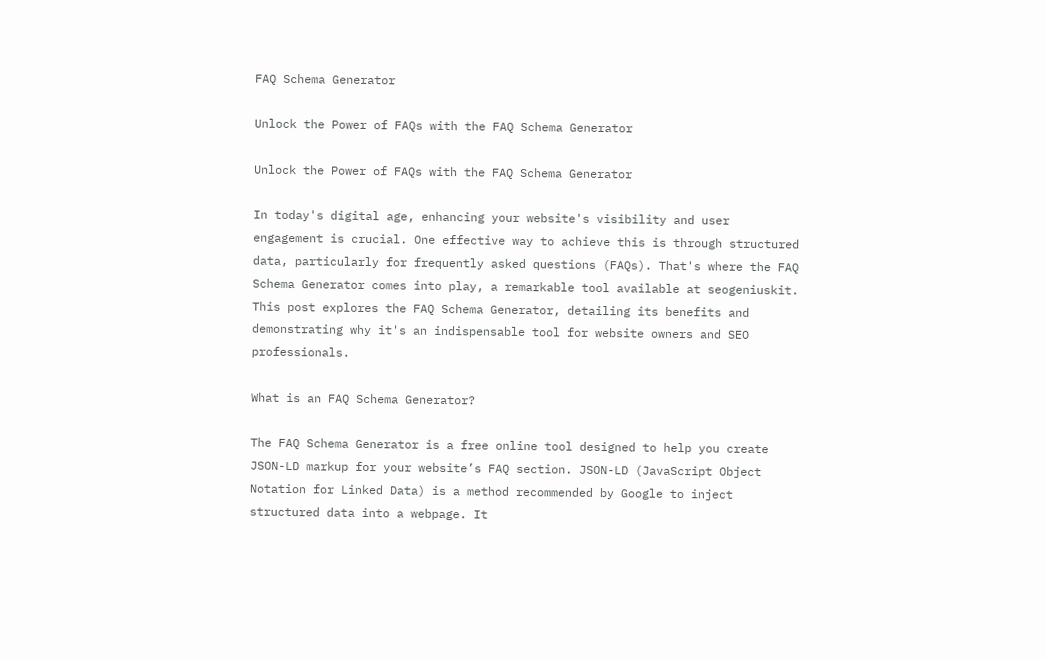FAQ Schema Generator

Unlock the Power of FAQs with the FAQ Schema Generator

Unlock the Power of FAQs with the FAQ Schema Generator

In today's digital age, enhancing your website's visibility and user engagement is crucial. One effective way to achieve this is through structured data, particularly for frequently asked questions (FAQs). That's where the FAQ Schema Generator comes into play, a remarkable tool available at seogeniuskit. This post explores the FAQ Schema Generator, detailing its benefits and demonstrating why it's an indispensable tool for website owners and SEO professionals.

What is an FAQ Schema Generator?

The FAQ Schema Generator is a free online tool designed to help you create JSON-LD markup for your website’s FAQ section. JSON-LD (JavaScript Object Notation for Linked Data) is a method recommended by Google to inject structured data into a webpage. It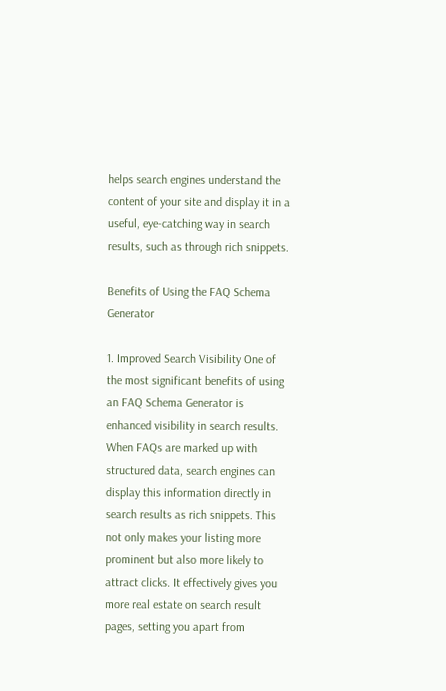helps search engines understand the content of your site and display it in a useful, eye-catching way in search results, such as through rich snippets.

Benefits of Using the FAQ Schema Generator

1. Improved Search Visibility One of the most significant benefits of using an FAQ Schema Generator is enhanced visibility in search results. When FAQs are marked up with structured data, search engines can display this information directly in search results as rich snippets. This not only makes your listing more prominent but also more likely to attract clicks. It effectively gives you more real estate on search result pages, setting you apart from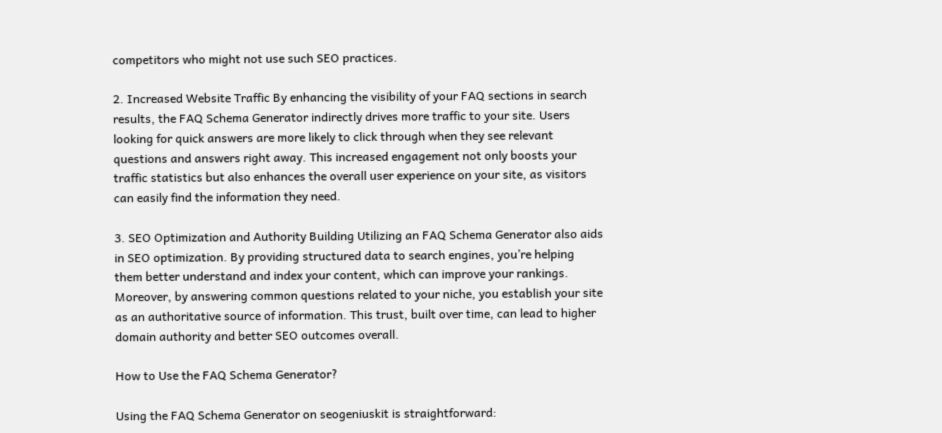competitors who might not use such SEO practices.

2. Increased Website Traffic By enhancing the visibility of your FAQ sections in search results, the FAQ Schema Generator indirectly drives more traffic to your site. Users looking for quick answers are more likely to click through when they see relevant questions and answers right away. This increased engagement not only boosts your traffic statistics but also enhances the overall user experience on your site, as visitors can easily find the information they need.

3. SEO Optimization and Authority Building Utilizing an FAQ Schema Generator also aids in SEO optimization. By providing structured data to search engines, you’re helping them better understand and index your content, which can improve your rankings. Moreover, by answering common questions related to your niche, you establish your site as an authoritative source of information. This trust, built over time, can lead to higher domain authority and better SEO outcomes overall.

How to Use the FAQ Schema Generator?

Using the FAQ Schema Generator on seogeniuskit is straightforward: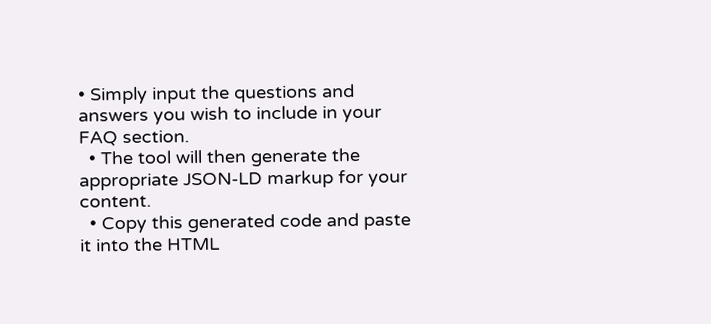• Simply input the questions and answers you wish to include in your FAQ section.
  • The tool will then generate the appropriate JSON-LD markup for your content.
  • Copy this generated code and paste it into the HTML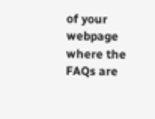of your webpage where the FAQs are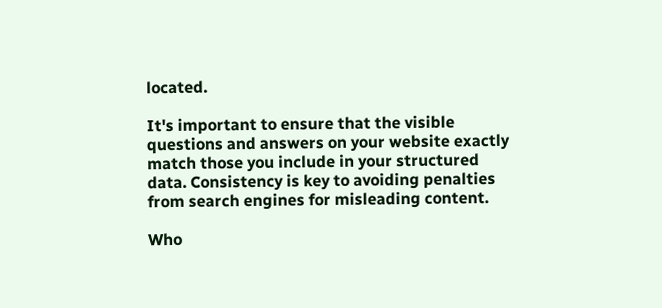located.

It's important to ensure that the visible questions and answers on your website exactly match those you include in your structured data. Consistency is key to avoiding penalties from search engines for misleading content.

Who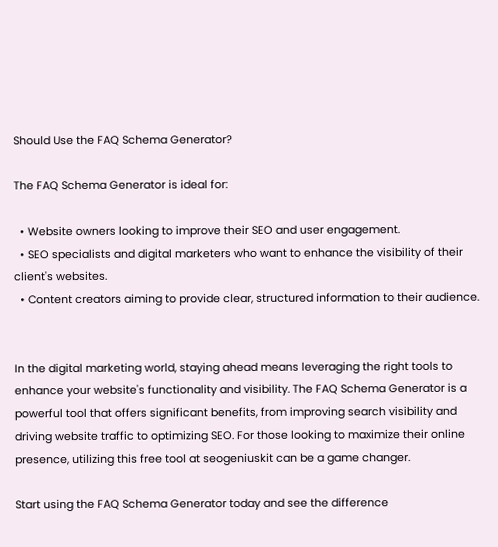Should Use the FAQ Schema Generator?

The FAQ Schema Generator is ideal for:

  • Website owners looking to improve their SEO and user engagement.
  • SEO specialists and digital marketers who want to enhance the visibility of their client's websites.
  • Content creators aiming to provide clear, structured information to their audience.


In the digital marketing world, staying ahead means leveraging the right tools to enhance your website's functionality and visibility. The FAQ Schema Generator is a powerful tool that offers significant benefits, from improving search visibility and driving website traffic to optimizing SEO. For those looking to maximize their online presence, utilizing this free tool at seogeniuskit can be a game changer.

Start using the FAQ Schema Generator today and see the difference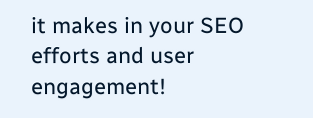it makes in your SEO efforts and user engagement!